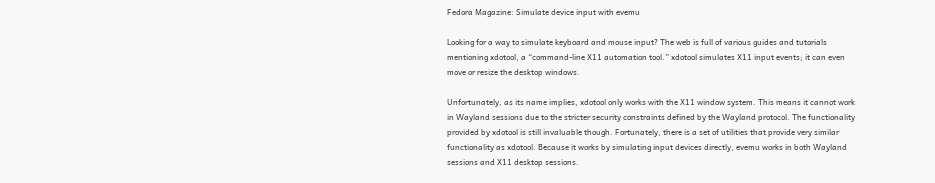Fedora Magazine: Simulate device input with evemu

Looking for a way to simulate keyboard and mouse input? The web is full of various guides and tutorials mentioning xdotool, a “command-line X11 automation tool.” xdotool simulates X11 input events; it can even move or resize the desktop windows.

Unfortunately, as its name implies, xdotool only works with the X11 window system. This means it cannot work in Wayland sessions due to the stricter security constraints defined by the Wayland protocol. The functionality provided by xdotool is still invaluable though. Fortunately, there is a set of utilities that provide very similar functionality as xdotool. Because it works by simulating input devices directly, evemu works in both Wayland sessions and X11 desktop sessions.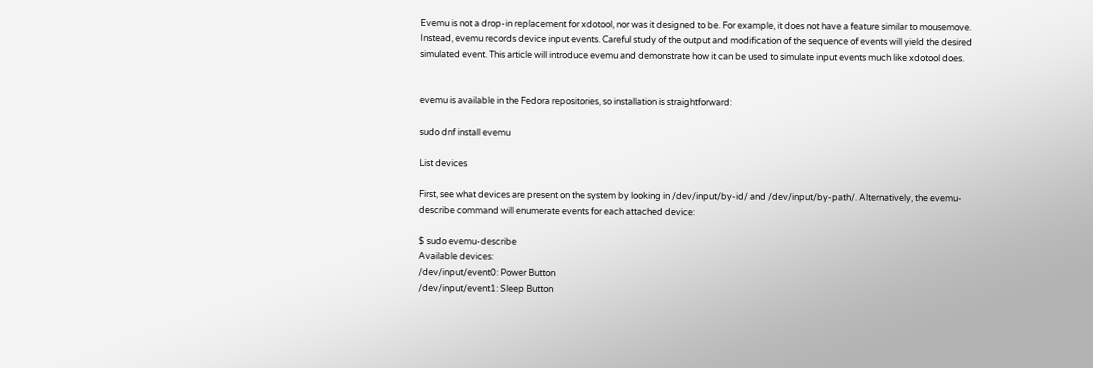Evemu is not a drop-in replacement for xdotool, nor was it designed to be. For example, it does not have a feature similar to mousemove. Instead, evemu records device input events. Careful study of the output and modification of the sequence of events will yield the desired simulated event. This article will introduce evemu and demonstrate how it can be used to simulate input events much like xdotool does.


evemu is available in the Fedora repositories, so installation is straightforward:

sudo dnf install evemu

List devices

First, see what devices are present on the system by looking in /dev/input/by-id/ and /dev/input/by-path/. Alternatively, the evemu-describe command will enumerate events for each attached device:

$ sudo evemu-describe
Available devices:
/dev/input/event0: Power Button
/dev/input/event1: Sleep Button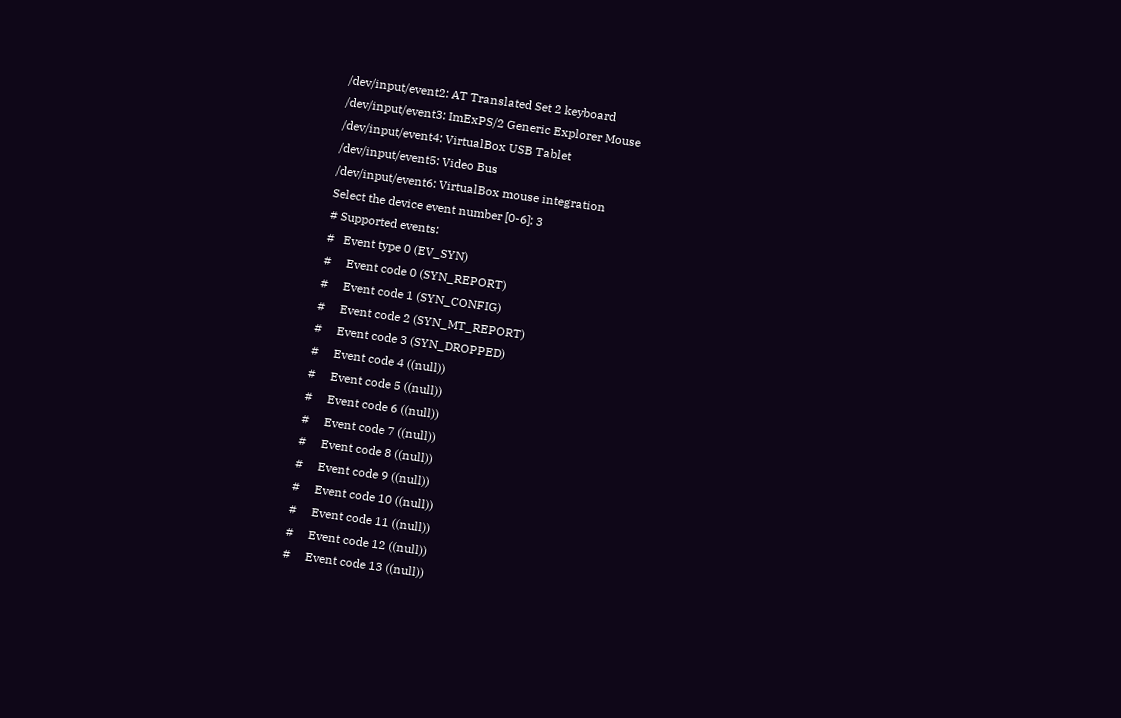/dev/input/event2: AT Translated Set 2 keyboard
/dev/input/event3: ImExPS/2 Generic Explorer Mouse
/dev/input/event4: VirtualBox USB Tablet
/dev/input/event5: Video Bus
/dev/input/event6: VirtualBox mouse integration
Select the device event number [0-6]: 3
# Supported events:
#   Event type 0 (EV_SYN)
#     Event code 0 (SYN_REPORT)
#     Event code 1 (SYN_CONFIG)
#     Event code 2 (SYN_MT_REPORT)
#     Event code 3 (SYN_DROPPED)
#     Event code 4 ((null))
#     Event code 5 ((null))
#     Event code 6 ((null))
#     Event code 7 ((null))
#     Event code 8 ((null))
#     Event code 9 ((null))
#     Event code 10 ((null))
#     Event code 11 ((null))
#     Event code 12 ((null))
#     Event code 13 ((null))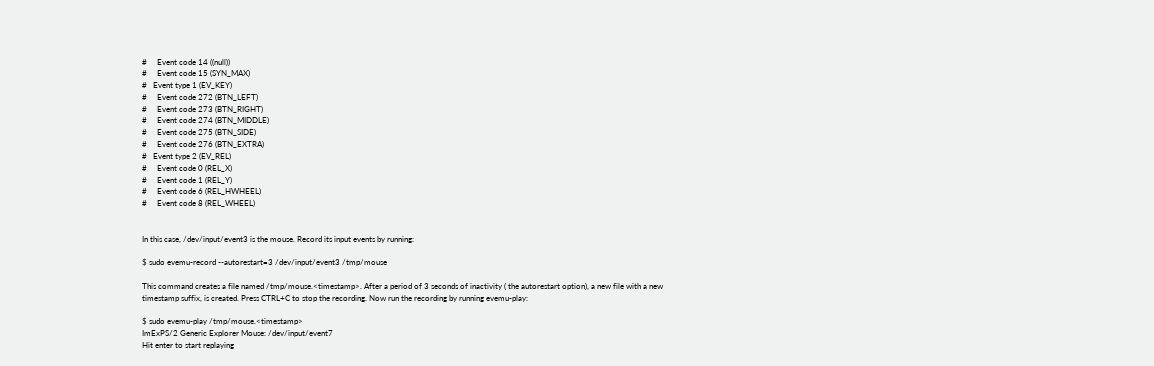#     Event code 14 ((null))
#     Event code 15 (SYN_MAX)
#   Event type 1 (EV_KEY)
#     Event code 272 (BTN_LEFT)
#     Event code 273 (BTN_RIGHT)
#     Event code 274 (BTN_MIDDLE)
#     Event code 275 (BTN_SIDE)
#     Event code 276 (BTN_EXTRA)
#   Event type 2 (EV_REL)
#     Event code 0 (REL_X)
#     Event code 1 (REL_Y)
#     Event code 6 (REL_HWHEEL)
#     Event code 8 (REL_WHEEL)


In this case, /dev/input/event3 is the mouse. Record its input events by running:

$ sudo evemu-record --autorestart=3 /dev/input/event3 /tmp/mouse

This command creates a file named /tmp/mouse.<timestamp>. After a period of 3 seconds of inactivity ( the autorestart option), a new file with a new timestamp suffix, is created. Press CTRL+C to stop the recording. Now run the recording by running evemu-play:

$ sudo evemu-play /tmp/mouse.<timestamp>
ImExPS/2 Generic Explorer Mouse: /dev/input/event7
Hit enter to start replaying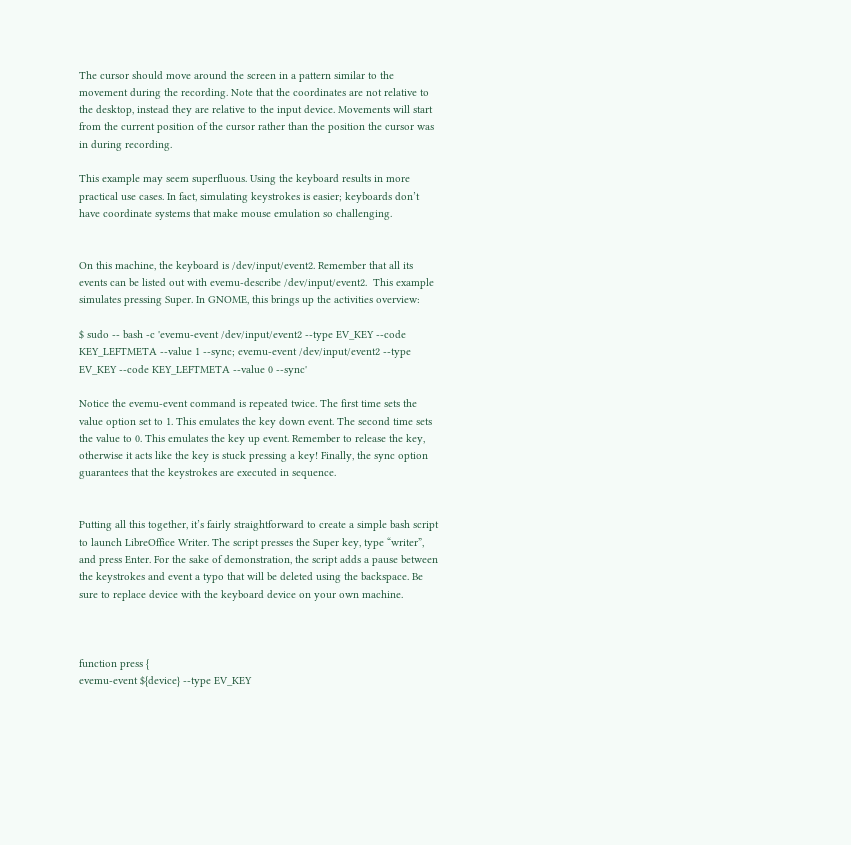The cursor should move around the screen in a pattern similar to the movement during the recording. Note that the coordinates are not relative to the desktop, instead they are relative to the input device. Movements will start from the current position of the cursor rather than the position the cursor was in during recording.

This example may seem superfluous. Using the keyboard results in more practical use cases. In fact, simulating keystrokes is easier; keyboards don’t have coordinate systems that make mouse emulation so challenging.


On this machine, the keyboard is /dev/input/event2. Remember that all its events can be listed out with evemu-describe /dev/input/event2.  This example simulates pressing Super. In GNOME, this brings up the activities overview:

$ sudo -- bash -c 'evemu-event /dev/input/event2 --type EV_KEY --code KEY_LEFTMETA --value 1 --sync; evemu-event /dev/input/event2 --type EV_KEY --code KEY_LEFTMETA --value 0 --sync'

Notice the evemu-event command is repeated twice. The first time sets the value option set to 1. This emulates the key down event. The second time sets the value to 0. This emulates the key up event. Remember to release the key, otherwise it acts like the key is stuck pressing a key! Finally, the sync option guarantees that the keystrokes are executed in sequence.


Putting all this together, it’s fairly straightforward to create a simple bash script to launch LibreOffice Writer. The script presses the Super key, type “writer”, and press Enter. For the sake of demonstration, the script adds a pause between the keystrokes and event a typo that will be deleted using the backspace. Be sure to replace device with the keyboard device on your own machine.



function press {
evemu-event ${device} --type EV_KEY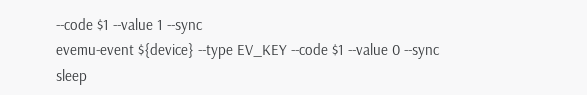--code $1 --value 1 --sync
evemu-event ${device} --type EV_KEY --code $1 --value 0 --sync
sleep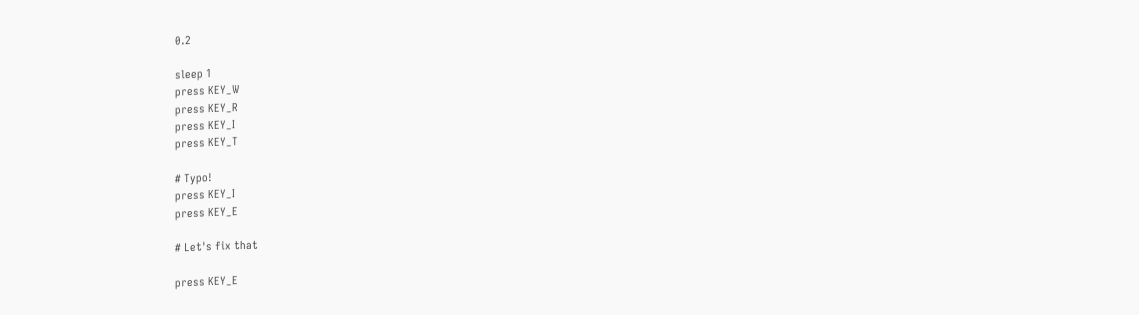0.2

sleep 1
press KEY_W
press KEY_R
press KEY_I
press KEY_T

# Typo!
press KEY_I
press KEY_E

# Let's fix that

press KEY_E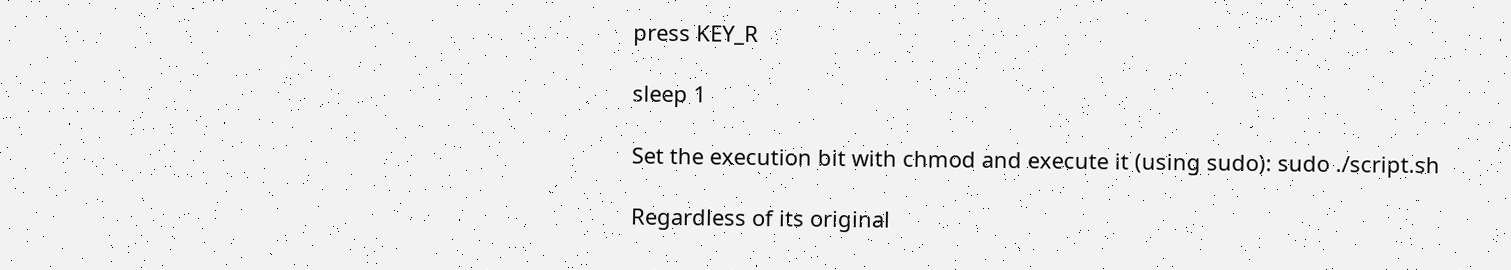press KEY_R

sleep 1

Set the execution bit with chmod and execute it (using sudo): sudo ./script.sh

Regardless of its original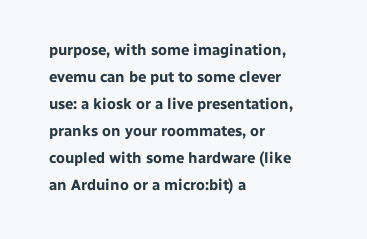purpose, with some imagination, evemu can be put to some clever use: a kiosk or a live presentation, pranks on your roommates, or coupled with some hardware (like an Arduino or a micro:bit) a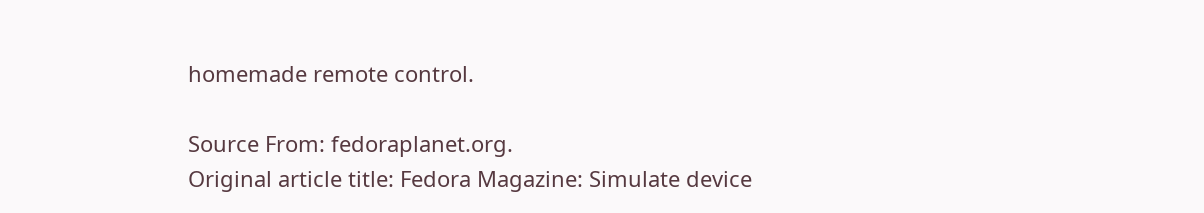homemade remote control.

Source From: fedoraplanet.org.
Original article title: Fedora Magazine: Simulate device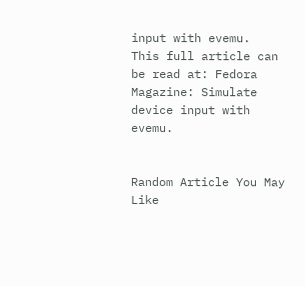input with evemu.
This full article can be read at: Fedora Magazine: Simulate device input with evemu.


Random Article You May Like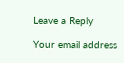Leave a Reply

Your email address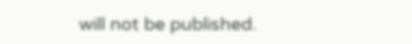will not be published.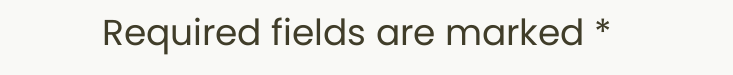Required fields are marked *